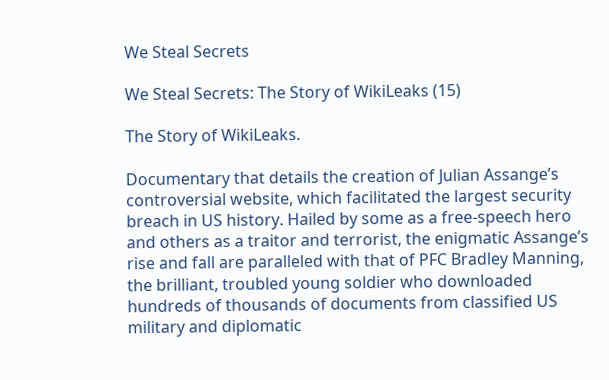We Steal Secrets

We Steal Secrets: The Story of WikiLeaks (15)

The Story of WikiLeaks.

Documentary that details the creation of Julian Assange’s controversial website, which facilitated the largest security breach in US history. Hailed by some as a free-speech hero and others as a traitor and terrorist, the enigmatic Assange’s rise and fall are paralleled with that of PFC Bradley Manning, the brilliant, troubled young soldier who downloaded hundreds of thousands of documents from classified US military and diplomatic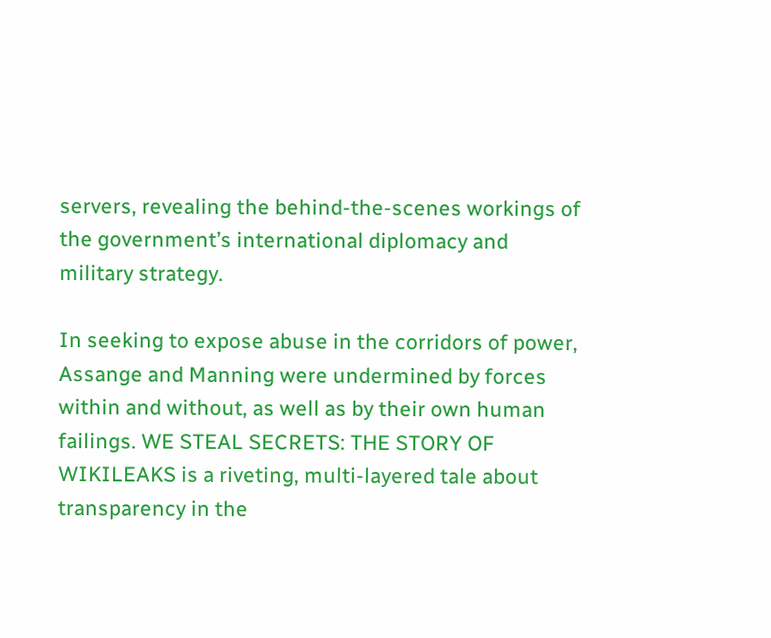servers, revealing the behind-the-scenes workings of the government’s international diplomacy and military strategy.

In seeking to expose abuse in the corridors of power, Assange and Manning were undermined by forces within and without, as well as by their own human failings. WE STEAL SECRETS: THE STORY OF WIKILEAKS is a riveting, multi-layered tale about transparency in the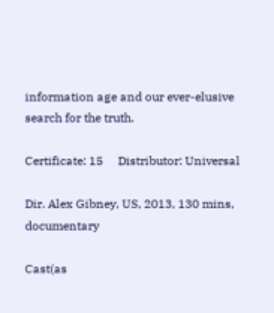information age and our ever-elusive search for the truth.

Certificate: 15     Distributor: Universal

Dir. Alex Gibney, US, 2013, 130 mins, documentary

Cast(as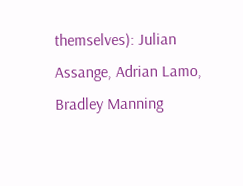themselves): Julian Assange, Adrian Lamo, Bradley Manning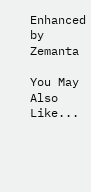Enhanced by Zemanta

You May Also Like...